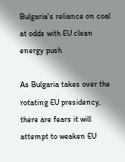Bulgaria's reliance on coal at odds with EU clean energy push

As Bulgaria takes over the rotating EU presidency, there are fears it will attempt to weaken EU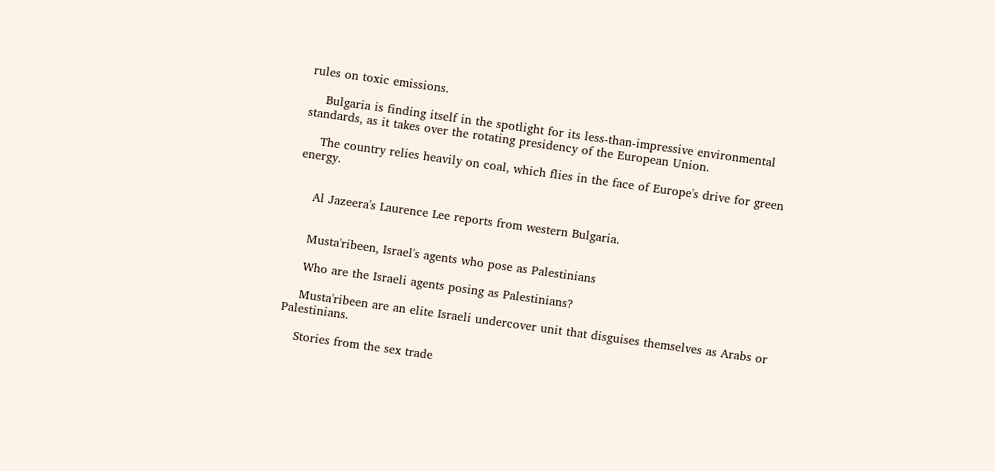rules on toxic emissions.

    Bulgaria is finding itself in the spotlight for its less-than-impressive environmental standards, as it takes over the rotating presidency of the European Union.

    The country relies heavily on coal, which flies in the face of Europe's drive for green energy.


    Al Jazeera's Laurence Lee reports from western Bulgaria.


    Musta'ribeen, Israel's agents who pose as Palestinians

    Who are the Israeli agents posing as Palestinians?

    Musta'ribeen are an elite Israeli undercover unit that disguises themselves as Arabs or Palestinians.

    Stories from the sex trade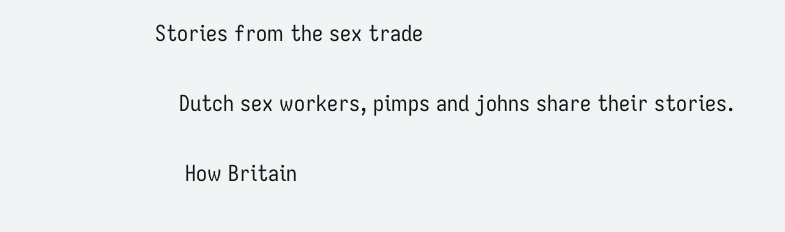Stories from the sex trade

    Dutch sex workers, pimps and johns share their stories.

     How Britain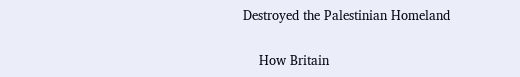Destroyed the Palestinian Homeland

    How Britain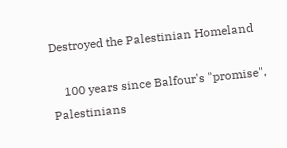Destroyed the Palestinian Homeland

    100 years since Balfour's "promise", Palestinians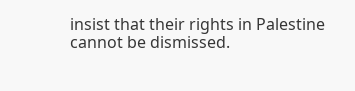insist that their rights in Palestine cannot be dismissed.